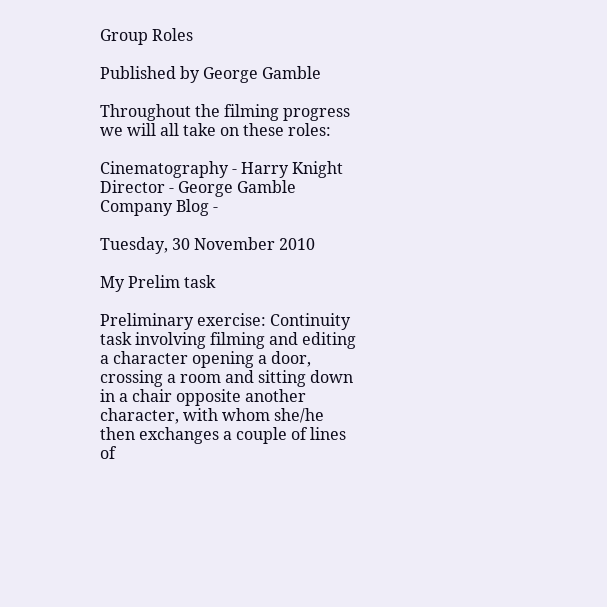Group Roles

Published by George Gamble

Throughout the filming progress we will all take on these roles:

Cinematography - Harry Knight
Director - George Gamble
Company Blog -

Tuesday, 30 November 2010

My Prelim task

Preliminary exercise: Continuity task involving filming and editing a character opening a door, crossing a room and sitting down in a chair opposite another character, with whom she/he then exchanges a couple of lines of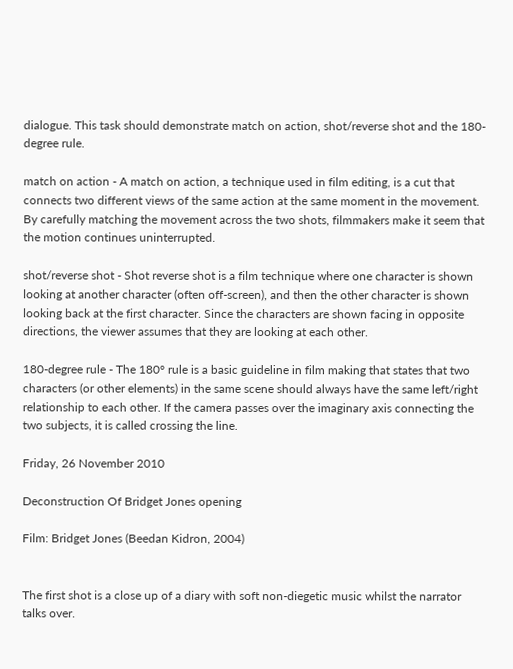dialogue. This task should demonstrate match on action, shot/reverse shot and the 180-degree rule.

match on action - A match on action, a technique used in film editing, is a cut that connects two different views of the same action at the same moment in the movement. By carefully matching the movement across the two shots, filmmakers make it seem that the motion continues uninterrupted.

shot/reverse shot - Shot reverse shot is a film technique where one character is shown looking at another character (often off-screen), and then the other character is shown looking back at the first character. Since the characters are shown facing in opposite directions, the viewer assumes that they are looking at each other.

180-degree rule - The 180° rule is a basic guideline in film making that states that two characters (or other elements) in the same scene should always have the same left/right relationship to each other. If the camera passes over the imaginary axis connecting the two subjects, it is called crossing the line.

Friday, 26 November 2010

Deconstruction Of Bridget Jones opening

Film: Bridget Jones (Beedan Kidron, 2004)


The first shot is a close up of a diary with soft non-diegetic music whilst the narrator talks over.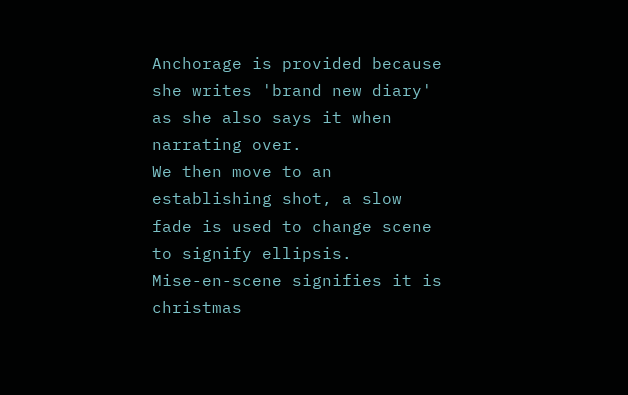Anchorage is provided because she writes 'brand new diary' as she also says it when narrating over.
We then move to an establishing shot, a slow fade is used to change scene to signify ellipsis.
Mise-en-scene signifies it is christmas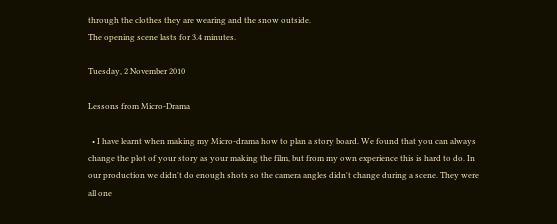through the clothes they are wearing and the snow outside.
The opening scene lasts for 3.4 minutes.

Tuesday, 2 November 2010

Lessons from Micro-Drama

  • I have learnt when making my Micro-drama how to plan a story board. We found that you can always change the plot of your story as your making the film, but from my own experience this is hard to do. In our production we didn't do enough shots so the camera angles didn't change during a scene. They were all one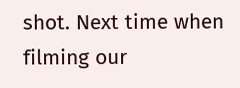shot. Next time when filming our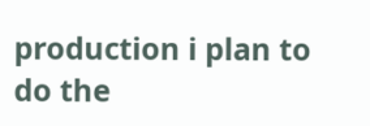production i plan to do the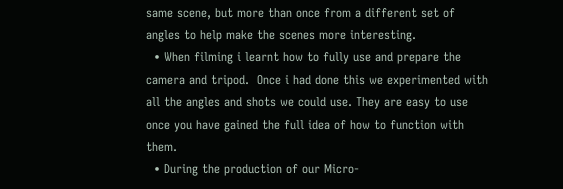same scene, but more than once from a different set of angles to help make the scenes more interesting.
  • When filming i learnt how to fully use and prepare the camera and tripod.  Once i had done this we experimented with all the angles and shots we could use. They are easy to use once you have gained the full idea of how to function with them.
  • During the production of our Micro-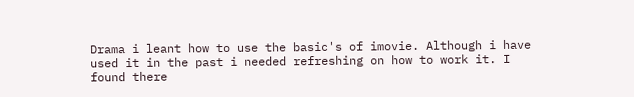Drama i leant how to use the basic's of imovie. Although i have used it in the past i needed refreshing on how to work it. I found there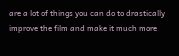are a lot of things you can do to drastically improve the film and make it much more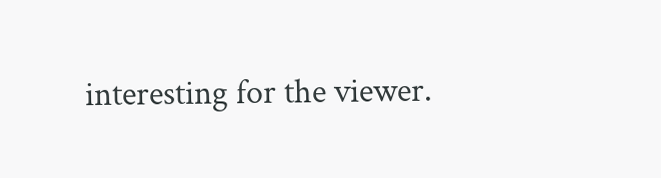interesting for the viewer.